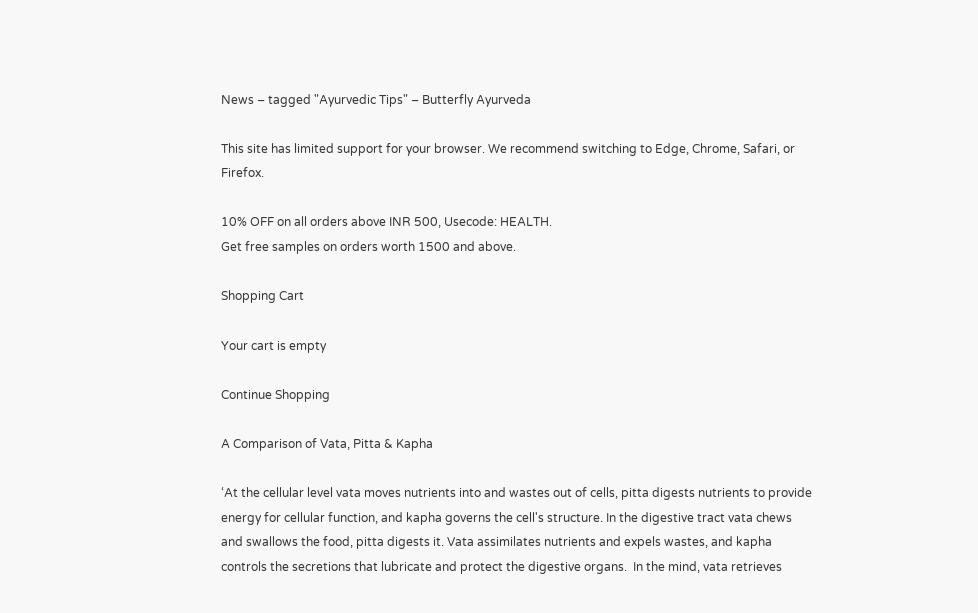News – tagged "Ayurvedic Tips" – Butterfly Ayurveda

This site has limited support for your browser. We recommend switching to Edge, Chrome, Safari, or Firefox.

10% OFF on all orders above INR 500, Usecode: HEALTH.
Get free samples on orders worth 1500 and above.

Shopping Cart

Your cart is empty

Continue Shopping

A Comparison of Vata, Pitta & Kapha

‘At the cellular level vata moves nutrients into and wastes out of cells, pitta digests nutrients to provide energy for cellular function, and kapha governs the cell's structure. In the digestive tract vata chews and swallows the food, pitta digests it. Vata assimilates nutrients and expels wastes, and kapha controls the secretions that lubricate and protect the digestive organs.  In the mind, vata retrieves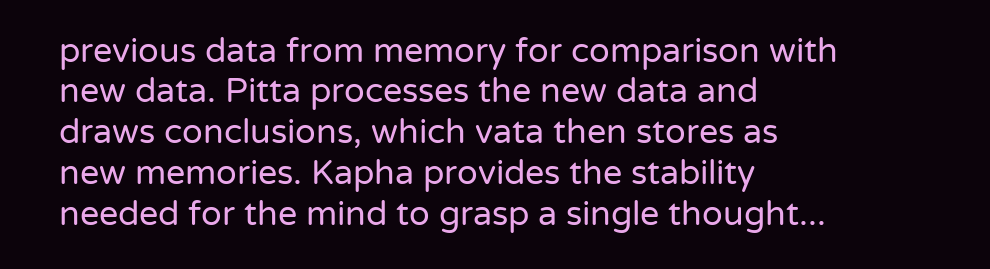previous data from memory for comparison with new data. Pitta processes the new data and draws conclusions, which vata then stores as new memories. Kapha provides the stability needed for the mind to grasp a single thought...